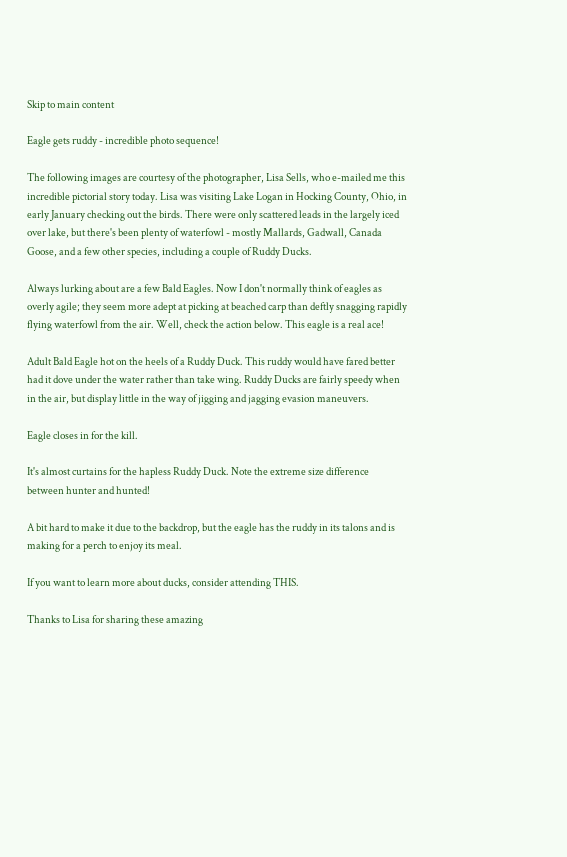Skip to main content

Eagle gets ruddy - incredible photo sequence!

The following images are courtesy of the photographer, Lisa Sells, who e-mailed me this incredible pictorial story today. Lisa was visiting Lake Logan in Hocking County, Ohio, in early January checking out the birds. There were only scattered leads in the largely iced over lake, but there's been plenty of waterfowl - mostly Mallards, Gadwall, Canada Goose, and a few other species, including a couple of Ruddy Ducks.

Always lurking about are a few Bald Eagles. Now I don't normally think of eagles as overly agile; they seem more adept at picking at beached carp than deftly snagging rapidly flying waterfowl from the air. Well, check the action below. This eagle is a real ace!

Adult Bald Eagle hot on the heels of a Ruddy Duck. This ruddy would have fared better had it dove under the water rather than take wing. Ruddy Ducks are fairly speedy when in the air, but display little in the way of jigging and jagging evasion maneuvers.

Eagle closes in for the kill.

It's almost curtains for the hapless Ruddy Duck. Note the extreme size difference between hunter and hunted!

A bit hard to make it due to the backdrop, but the eagle has the ruddy in its talons and is making for a perch to enjoy its meal.

If you want to learn more about ducks, consider attending THIS.

Thanks to Lisa for sharing these amazing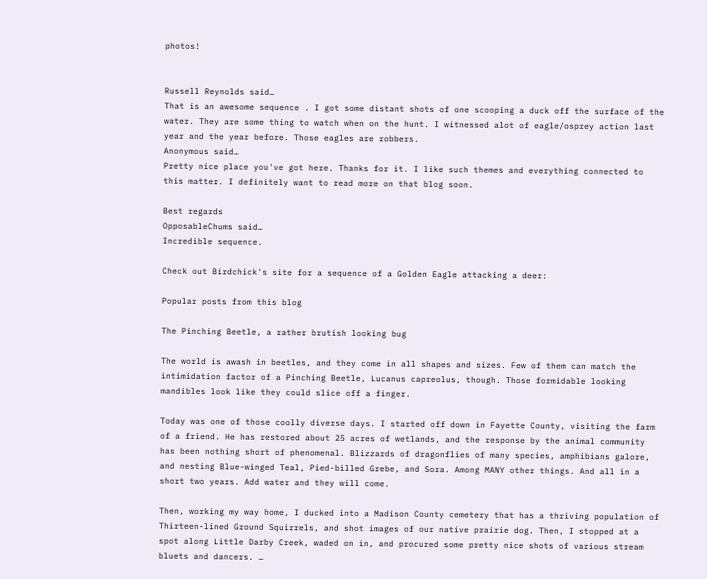photos!


Russell Reynolds said…
That is an awesome sequence . I got some distant shots of one scooping a duck off the surface of the water. They are some thing to watch when on the hunt. I witnessed alot of eagle/osprey action last year and the year before. Those eagles are robbers.
Anonymous said…
Pretty nice place you've got here. Thanks for it. I like such themes and everything connected to this matter. I definitely want to read more on that blog soon.

Best regards
OpposableChums said…
Incredible sequence.

Check out Birdchick's site for a sequence of a Golden Eagle attacking a deer:

Popular posts from this blog

The Pinching Beetle, a rather brutish looking bug

The world is awash in beetles, and they come in all shapes and sizes. Few of them can match the intimidation factor of a Pinching Beetle, Lucanus capreolus, though. Those formidable looking mandibles look like they could slice off a finger.

Today was one of those coolly diverse days. I started off down in Fayette County, visiting the farm of a friend. He has restored about 25 acres of wetlands, and the response by the animal community has been nothing short of phenomenal. Blizzards of dragonflies of many species, amphibians galore, and nesting Blue-winged Teal, Pied-billed Grebe, and Sora. Among MANY other things. And all in a short two years. Add water and they will come.

Then, working my way home, I ducked into a Madison County cemetery that has a thriving population of Thirteen-lined Ground Squirrels, and shot images of our native prairie dog. Then, I stopped at a spot along Little Darby Creek, waded on in, and procured some pretty nice shots of various stream bluets and dancers. …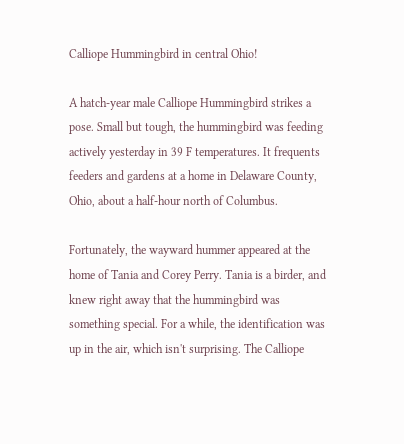Calliope Hummingbird in central Ohio!

A hatch-year male Calliope Hummingbird strikes a pose. Small but tough, the hummingbird was feeding actively yesterday in 39 F temperatures. It frequents feeders and gardens at a home in Delaware County, Ohio, about a half-hour north of Columbus.

Fortunately, the wayward hummer appeared at the home of Tania and Corey Perry. Tania is a birder, and knew right away that the hummingbird was something special. For a while, the identification was up in the air, which isn't surprising. The Calliope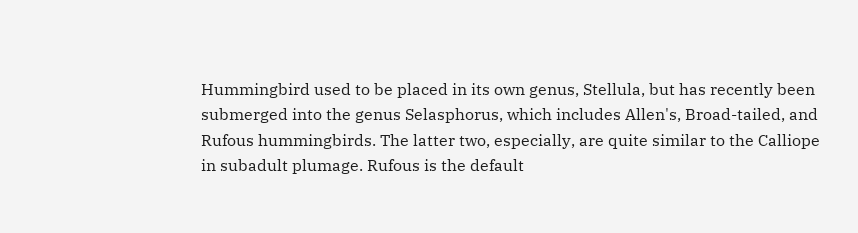Hummingbird used to be placed in its own genus, Stellula, but has recently been submerged into the genus Selasphorus, which includes Allen's, Broad-tailed, and Rufous hummingbirds. The latter two, especially, are quite similar to the Calliope in subadult plumage. Rufous is the default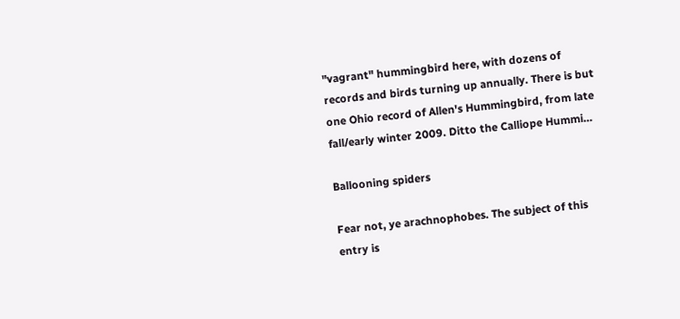"vagrant" hummingbird here, with dozens of records and birds turning up annually. There is but one Ohio record of Allen's Hummingbird, from late fall/early winter 2009. Ditto the Calliope Hummi…

Ballooning spiders

Fear not, ye arachnophobes. The subject of this entry is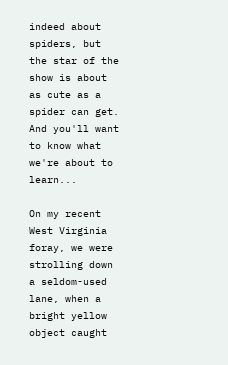indeed about spiders, but the star of the show is about as cute as a spider can get. And you'll want to know what we're about to learn...

On my recent West Virginia foray, we were strolling down a seldom-used lane, when a bright yellow object caught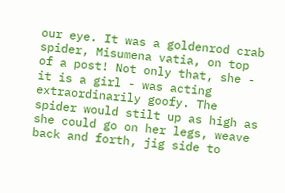our eye. It was a goldenrod crab spider, Misumena vatia, on top of a post! Not only that, she - it is a girl - was acting extraordinarily goofy. The spider would stilt up as high as she could go on her legs, weave back and forth, jig side to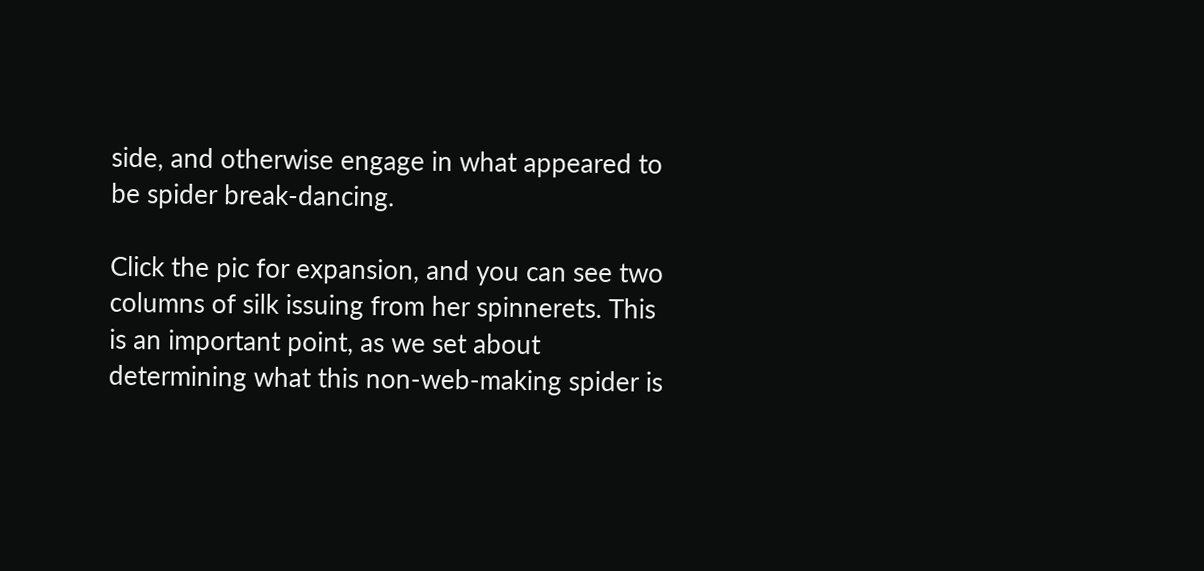side, and otherwise engage in what appeared to be spider break-dancing.

Click the pic for expansion, and you can see two columns of silk issuing from her spinnerets. This is an important point, as we set about determining what this non-web-making spider is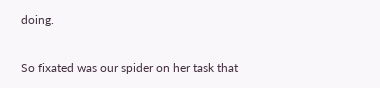doing.

So fixated was our spider on her task that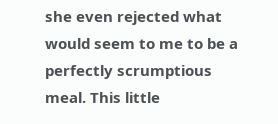she even rejected what would seem to me to be a perfectly scrumptious meal. This little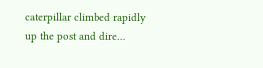caterpillar climbed rapidly up the post and dire…